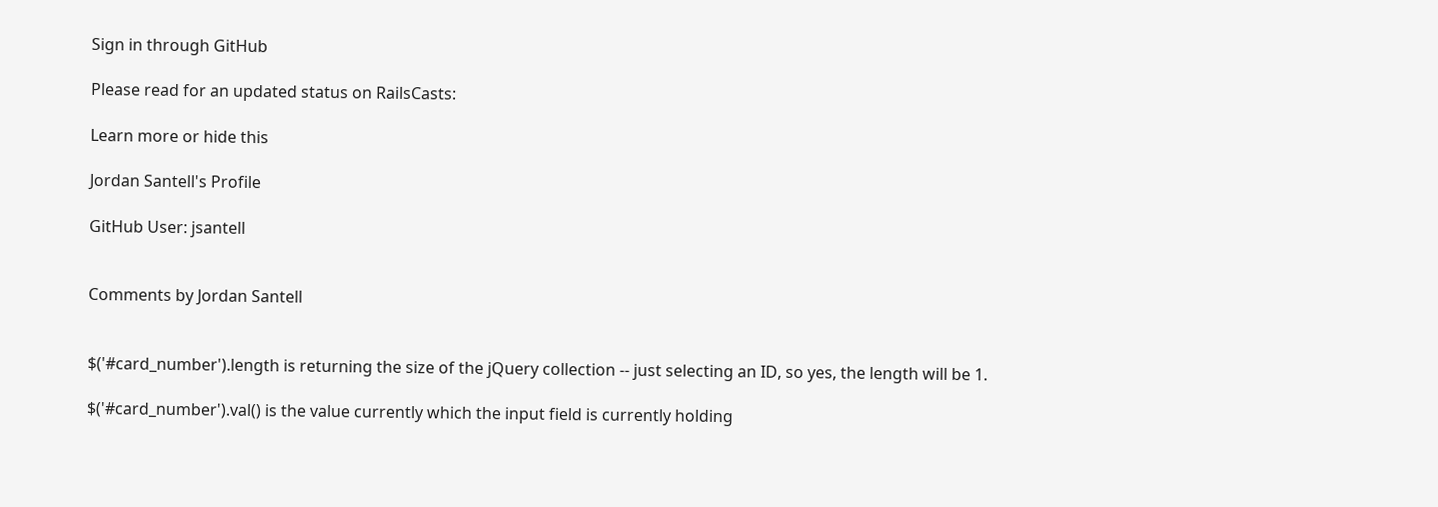Sign in through GitHub

Please read for an updated status on RailsCasts:

Learn more or hide this

Jordan Santell's Profile

GitHub User: jsantell


Comments by Jordan Santell


$('#card_number').length is returning the size of the jQuery collection -- just selecting an ID, so yes, the length will be 1.

$('#card_number').val() is the value currently which the input field is currently holding